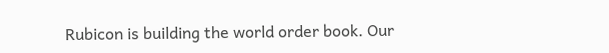Rubicon is building the world order book. Our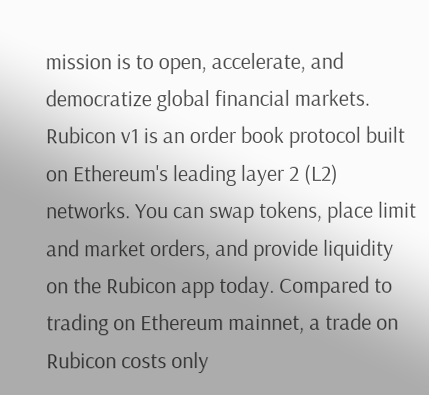mission is to open, accelerate, and democratize global financial markets. Rubicon v1 is an order book protocol built on Ethereum's leading layer 2 (L2) networks. You can swap tokens, place limit and market orders, and provide liquidity on the Rubicon app today. Compared to trading on Ethereum mainnet, a trade on Rubicon costs only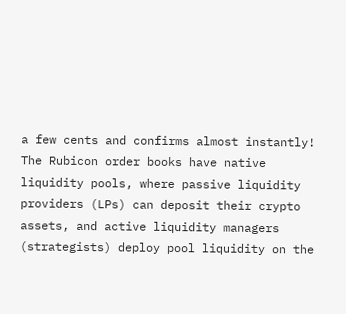a few cents and confirms almost instantly! The Rubicon order books have native liquidity pools, where passive liquidity providers (LPs) can deposit their crypto assets, and active liquidity managers (strategists) deploy pool liquidity on the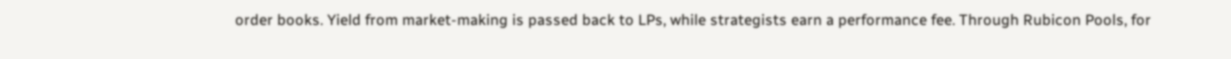order books. Yield from market-making is passed back to LPs, while strategists earn a performance fee. Through Rubicon Pools, for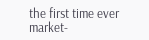the first time ever market-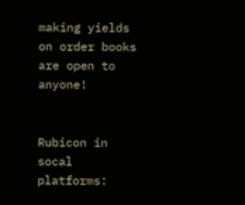making yields on order books are open to anyone!


Rubicon in socal platforms: